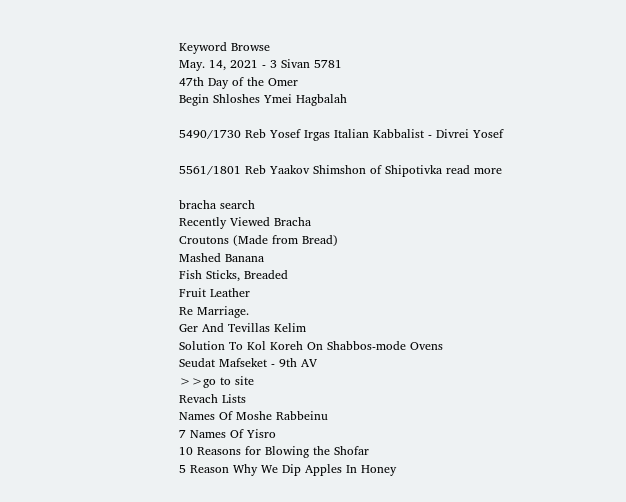Keyword Browse
May. 14, 2021 - 3 Sivan 5781
47th Day of the Omer
Begin Shloshes Ymei Hagbalah

5490/1730 Reb Yosef Irgas Italian Kabbalist - Divrei Yosef

5561/1801 Reb Yaakov Shimshon of Shipotivka read more

bracha search
Recently Viewed Bracha
Croutons (Made from Bread)
Mashed Banana
Fish Sticks, Breaded
Fruit Leather
Re Marriage.
Ger And Tevillas Kelim
Solution To Kol Koreh On Shabbos-mode Ovens
Seudat Mafseket - 9th AV
>>go to site
Revach Lists
Names Of Moshe Rabbeinu
7 Names Of Yisro
10 Reasons for Blowing the Shofar
5 Reason Why We Dip Apples In Honey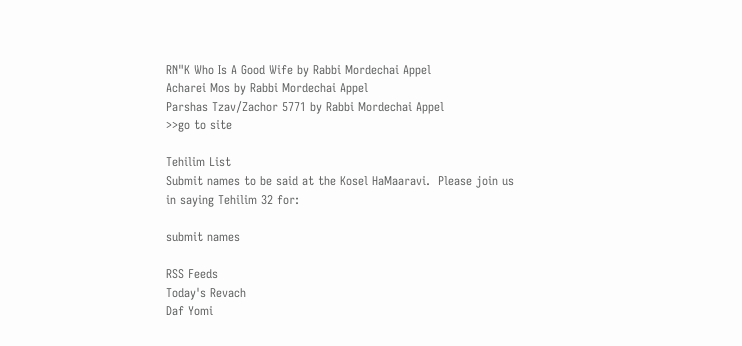RN"K Who Is A Good Wife by Rabbi Mordechai Appel
Acharei Mos by Rabbi Mordechai Appel
Parshas Tzav/Zachor 5771 by Rabbi Mordechai Appel
>>go to site

Tehilim List
Submit names to be said at the Kosel HaMaaravi.  Please join us in saying Tehilim 32 for:

submit names

RSS Feeds
Today's Revach
Daf Yomi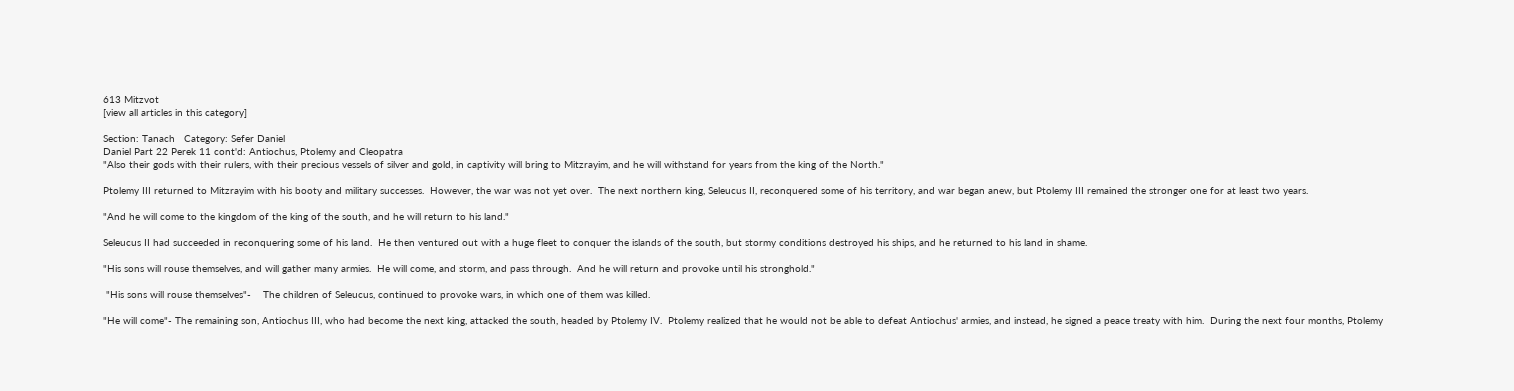613 Mitzvot
[view all articles in this category]

Section: Tanach   Category: Sefer Daniel
Daniel Part 22 Perek 11 cont'd: Antiochus, Ptolemy and Cleopatra
"Also their gods with their rulers, with their precious vessels of silver and gold, in captivity will bring to Mitzrayim, and he will withstand for years from the king of the North."

Ptolemy III returned to Mitzrayim with his booty and military successes.  However, the war was not yet over.  The next northern king, Seleucus II, reconquered some of his territory, and war began anew, but Ptolemy III remained the stronger one for at least two years.

"And he will come to the kingdom of the king of the south, and he will return to his land."

Seleucus II had succeeded in reconquering some of his land.  He then ventured out with a huge fleet to conquer the islands of the south, but stormy conditions destroyed his ships, and he returned to his land in shame.

"His sons will rouse themselves, and will gather many armies.  He will come, and storm, and pass through.  And he will return and provoke until his stronghold."

 "His sons will rouse themselves"-    The children of Seleucus, continued to provoke wars, in which one of them was killed.

"He will come"- The remaining son, Antiochus III, who had become the next king, attacked the south, headed by Ptolemy IV.  Ptolemy realized that he would not be able to defeat Antiochus' armies, and instead, he signed a peace treaty with him.  During the next four months, Ptolemy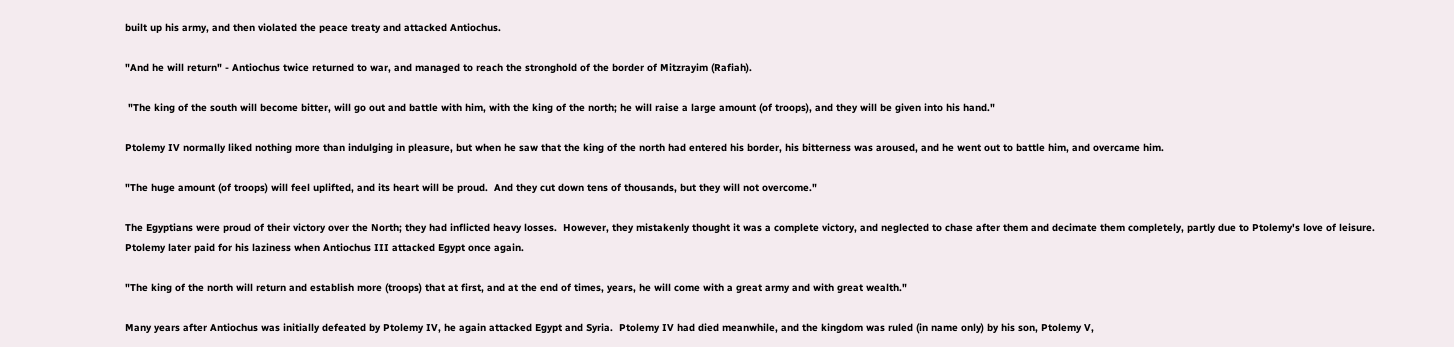built up his army, and then violated the peace treaty and attacked Antiochus.

"And he will return" - Antiochus twice returned to war, and managed to reach the stronghold of the border of Mitzrayim (Rafiah).

 "The king of the south will become bitter, will go out and battle with him, with the king of the north; he will raise a large amount (of troops), and they will be given into his hand."

Ptolemy IV normally liked nothing more than indulging in pleasure, but when he saw that the king of the north had entered his border, his bitterness was aroused, and he went out to battle him, and overcame him.

"The huge amount (of troops) will feel uplifted, and its heart will be proud.  And they cut down tens of thousands, but they will not overcome."

The Egyptians were proud of their victory over the North; they had inflicted heavy losses.  However, they mistakenly thought it was a complete victory, and neglected to chase after them and decimate them completely, partly due to Ptolemy's love of leisure.  Ptolemy later paid for his laziness when Antiochus III attacked Egypt once again.

"The king of the north will return and establish more (troops) that at first, and at the end of times, years, he will come with a great army and with great wealth."

Many years after Antiochus was initially defeated by Ptolemy IV, he again attacked Egypt and Syria.  Ptolemy IV had died meanwhile, and the kingdom was ruled (in name only) by his son, Ptolemy V,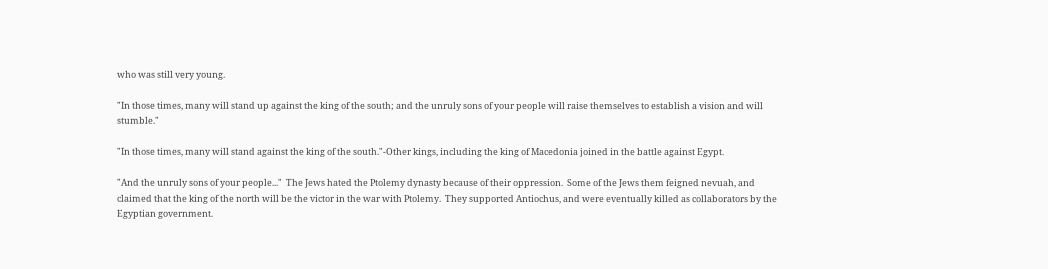who was still very young.

"In those times, many will stand up against the king of the south; and the unruly sons of your people will raise themselves to establish a vision and will stumble."

"In those times, many will stand against the king of the south."-Other kings, including the king of Macedonia joined in the battle against Egypt.

"And the unruly sons of your people..."  The Jews hated the Ptolemy dynasty because of their oppression.  Some of the Jews them feigned nevuah, and claimed that the king of the north will be the victor in the war with Ptolemy.  They supported Antiochus, and were eventually killed as collaborators by the Egyptian government.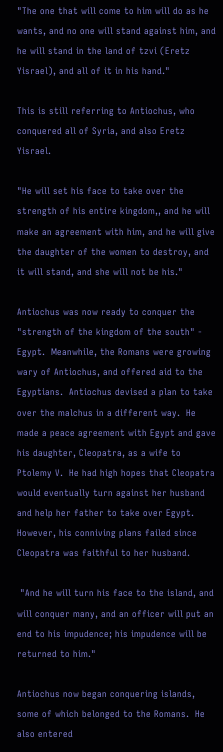"The one that will come to him will do as he wants, and no one will stand against him, and he will stand in the land of tzvi (Eretz Yisrael), and all of it in his hand."

This is still referring to Antiochus, who conquered all of Syria, and also Eretz Yisrael.

"He will set his face to take over the strength of his entire kingdom,, and he will make an agreement with him, and he will give the daughter of the women to destroy, and it will stand, and she will not be his."

Antiochus was now ready to conquer the "strength of the kingdom of the south" - Egypt.  Meanwhile, the Romans were growing wary of Antiochus, and offered aid to the Egyptians.  Antiochus devised a plan to take over the malchus in a different way.  He made a peace agreement with Egypt and gave his daughter, Cleopatra, as a wife to Ptolemy V.  He had high hopes that Cleopatra would eventually turn against her husband and help her father to take over Egypt.  However, his conniving plans failed since Cleopatra was faithful to her husband.

 "And he will turn his face to the island, and will conquer many, and an officer will put an end to his impudence; his impudence will be returned to him."

Antiochus now began conquering islands, some of which belonged to the Romans.  He also entered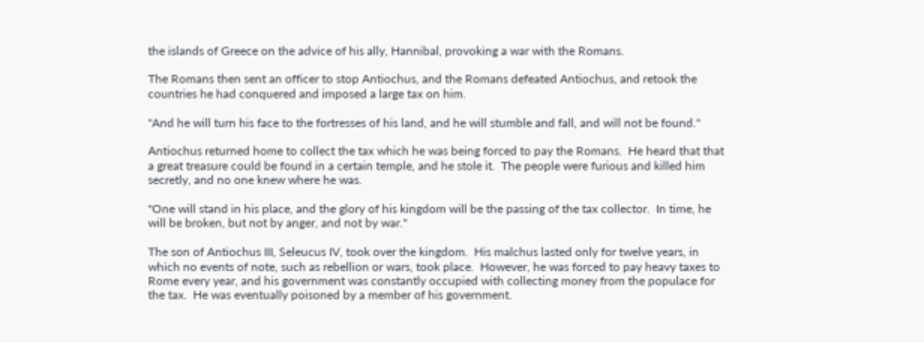the islands of Greece on the advice of his ally, Hannibal, provoking a war with the Romans.

The Romans then sent an officer to stop Antiochus, and the Romans defeated Antiochus, and retook the countries he had conquered and imposed a large tax on him.

"And he will turn his face to the fortresses of his land, and he will stumble and fall, and will not be found."

Antiochus returned home to collect the tax which he was being forced to pay the Romans.  He heard that that a great treasure could be found in a certain temple, and he stole it.  The people were furious and killed him secretly, and no one knew where he was.

"One will stand in his place, and the glory of his kingdom will be the passing of the tax collector.  In time, he will be broken, but not by anger, and not by war."

The son of Antiochus III, Seleucus IV, took over the kingdom.  His malchus lasted only for twelve years, in which no events of note, such as rebellion or wars, took place.  However, he was forced to pay heavy taxes to Rome every year, and his government was constantly occupied with collecting money from the populace for the tax.  He was eventually poisoned by a member of his government.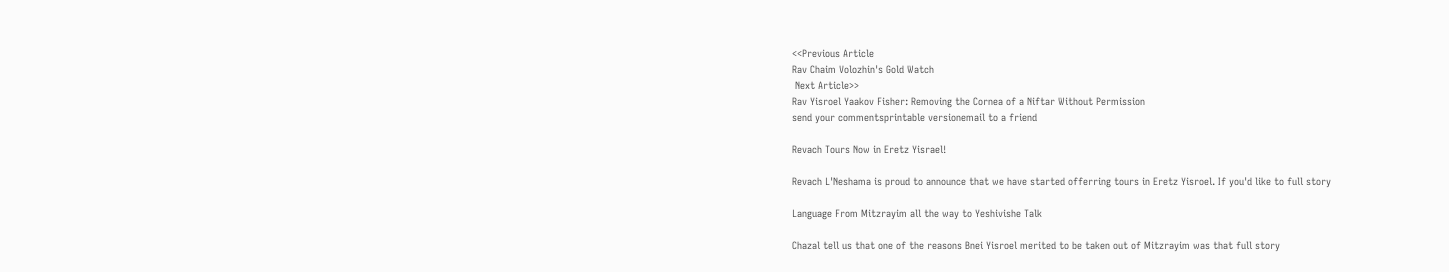<<Previous Article
Rav Chaim Volozhin's Gold Watch
 Next Article>>
Rav Yisroel Yaakov Fisher: Removing the Cornea of a Niftar Without Permission
send your commentsprintable versionemail to a friend

Revach Tours Now in Eretz Yisrael!

Revach L'Neshama is proud to announce that we have started offerring tours in Eretz Yisroel. If you'd like to full story

Language From Mitzrayim all the way to Yeshivishe Talk

Chazal tell us that one of the reasons Bnei Yisroel merited to be taken out of Mitzrayim was that full story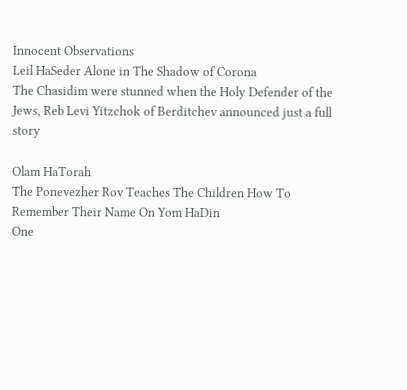Innocent Observations
Leil HaSeder Alone in The Shadow of Corona
The Chasidim were stunned when the Holy Defender of the Jews, Reb Levi Yitzchok of Berditchev announced just a full story

Olam HaTorah
The Ponevezher Rov Teaches The Children How To Remember Their Name On Yom HaDin
One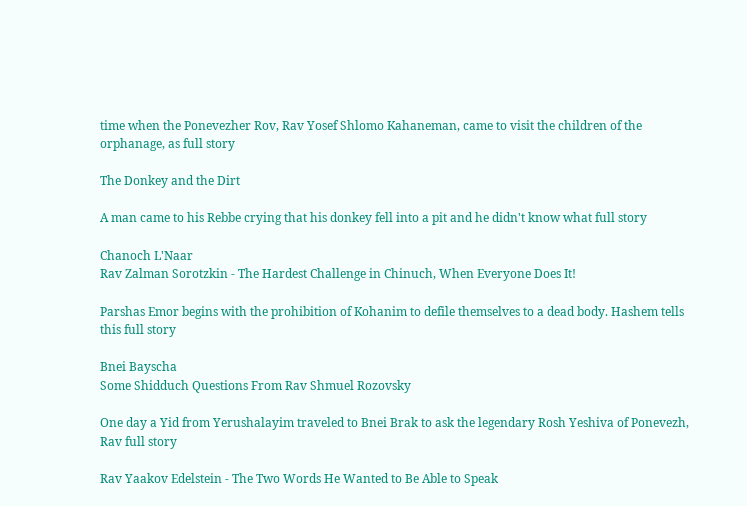time when the Ponevezher Rov, Rav Yosef Shlomo Kahaneman, came to visit the children of the orphanage, as full story

The Donkey and the Dirt

A man came to his Rebbe crying that his donkey fell into a pit and he didn't know what full story

Chanoch L'Naar
Rav Zalman Sorotzkin - The Hardest Challenge in Chinuch, When Everyone Does It!

Parshas Emor begins with the prohibition of Kohanim to defile themselves to a dead body. Hashem tells this full story

Bnei Bayscha
Some Shidduch Questions From Rav Shmuel Rozovsky

One day a Yid from Yerushalayim traveled to Bnei Brak to ask the legendary Rosh Yeshiva of Ponevezh, Rav full story

Rav Yaakov Edelstein - The Two Words He Wanted to Be Able to Speak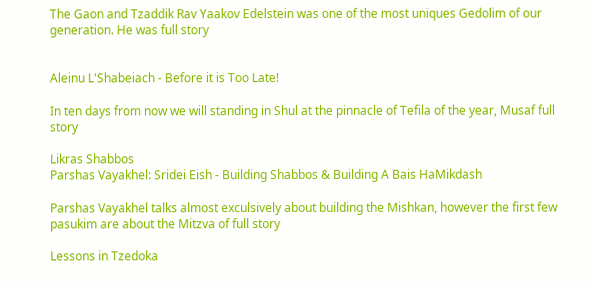The Gaon and Tzaddik Rav Yaakov Edelstein was one of the most uniques Gedolim of our generation. He was full story


Aleinu L'Shabeiach - Before it is Too Late!

In ten days from now we will standing in Shul at the pinnacle of Tefila of the year, Musaf full story

Likras Shabbos
Parshas Vayakhel: Sridei Eish - Building Shabbos & Building A Bais HaMikdash

Parshas Vayakhel talks almost exculsively about building the Mishkan, however the first few pasukim are about the Mitzva of full story

Lessons in Tzedoka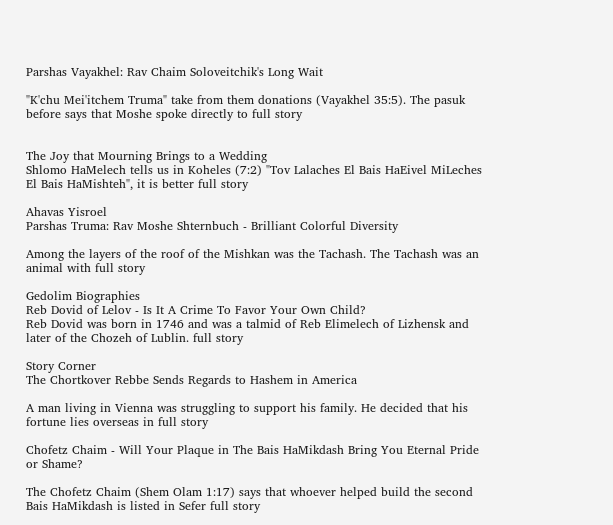Parshas Vayakhel: Rav Chaim Soloveitchik's Long Wait

"K'chu Mei'itchem Truma" take from them donations (Vayakhel 35:5). The pasuk before says that Moshe spoke directly to full story


The Joy that Mourning Brings to a Wedding
Shlomo HaMelech tells us in Koheles (7:2) "Tov Lalaches El Bais HaEivel MiLeches El Bais HaMishteh", it is better full story

Ahavas Yisroel
Parshas Truma: Rav Moshe Shternbuch - Brilliant Colorful Diversity

Among the layers of the roof of the Mishkan was the Tachash. The Tachash was an animal with full story

Gedolim Biographies
Reb Dovid of Lelov - Is It A Crime To Favor Your Own Child?
Reb Dovid was born in 1746 and was a talmid of Reb Elimelech of Lizhensk and later of the Chozeh of Lublin. full story

Story Corner
The Chortkover Rebbe Sends Regards to Hashem in America

A man living in Vienna was struggling to support his family. He decided that his fortune lies overseas in full story

Chofetz Chaim - Will Your Plaque in The Bais HaMikdash Bring You Eternal Pride or Shame?

The Chofetz Chaim (Shem Olam 1:17) says that whoever helped build the second Bais HaMikdash is listed in Sefer full story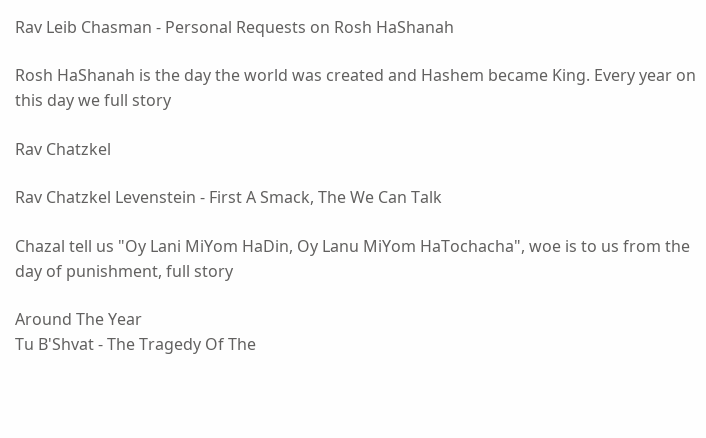Rav Leib Chasman - Personal Requests on Rosh HaShanah

Rosh HaShanah is the day the world was created and Hashem became King. Every year on this day we full story

Rav Chatzkel

Rav Chatzkel Levenstein - First A Smack, The We Can Talk

Chazal tell us "Oy Lani MiYom HaDin, Oy Lanu MiYom HaTochacha", woe is to us from the day of punishment, full story

Around The Year
Tu B'Shvat - The Tragedy Of The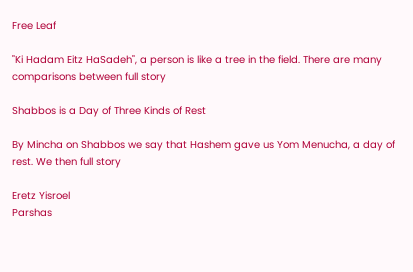Free Leaf

"Ki Hadam Eitz HaSadeh", a person is like a tree in the field. There are many comparisons between full story

Shabbos is a Day of Three Kinds of Rest

By Mincha on Shabbos we say that Hashem gave us Yom Menucha, a day of rest. We then full story

Eretz Yisroel
Parshas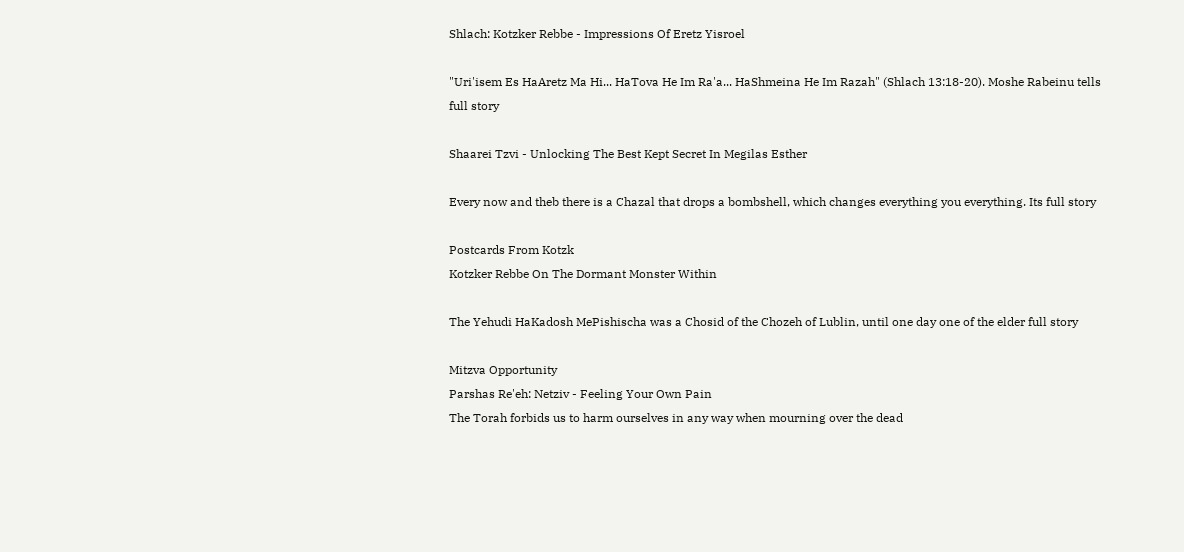Shlach: Kotzker Rebbe - Impressions Of Eretz Yisroel

"Uri'isem Es HaAretz Ma Hi... HaTova He Im Ra'a... HaShmeina He Im Razah" (Shlach 13:18-20). Moshe Rabeinu tells full story

Shaarei Tzvi - Unlocking The Best Kept Secret In Megilas Esther

Every now and theb there is a Chazal that drops a bombshell, which changes everything you everything. Its full story

Postcards From Kotzk
Kotzker Rebbe On The Dormant Monster Within

The Yehudi HaKadosh MePishischa was a Chosid of the Chozeh of Lublin, until one day one of the elder full story

Mitzva Opportunity
Parshas Re'eh: Netziv - Feeling Your Own Pain
The Torah forbids us to harm ourselves in any way when mourning over the dead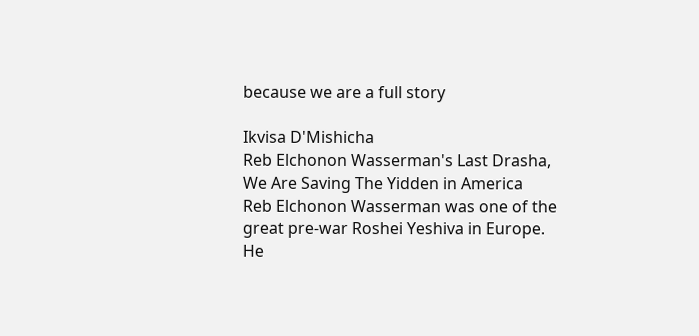because we are a full story

Ikvisa D'Mishicha
Reb Elchonon Wasserman's Last Drasha, We Are Saving The Yidden in America
Reb Elchonon Wasserman was one of the great pre-war Roshei Yeshiva in Europe.  He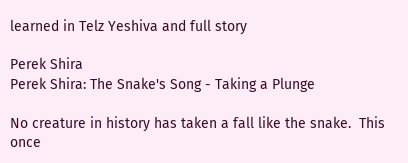learned in Telz Yeshiva and full story

Perek Shira
Perek Shira: The Snake's Song - Taking a Plunge

No creature in history has taken a fall like the snake.  This once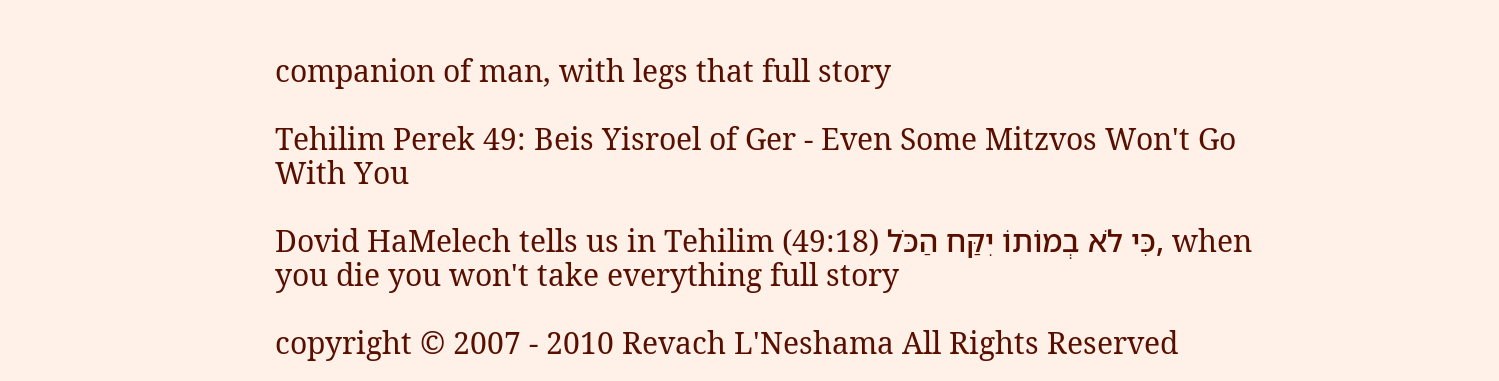companion of man, with legs that full story

Tehilim Perek 49: Beis Yisroel of Ger - Even Some Mitzvos Won't Go With You

Dovid HaMelech tells us in Tehilim (49:18) כִּי לֹא בְמוֹתוֹ יִקַּח הַכֹּל, when you die you won't take everything full story

copyright © 2007 - 2010 Revach L'Neshama All Rights Reserved